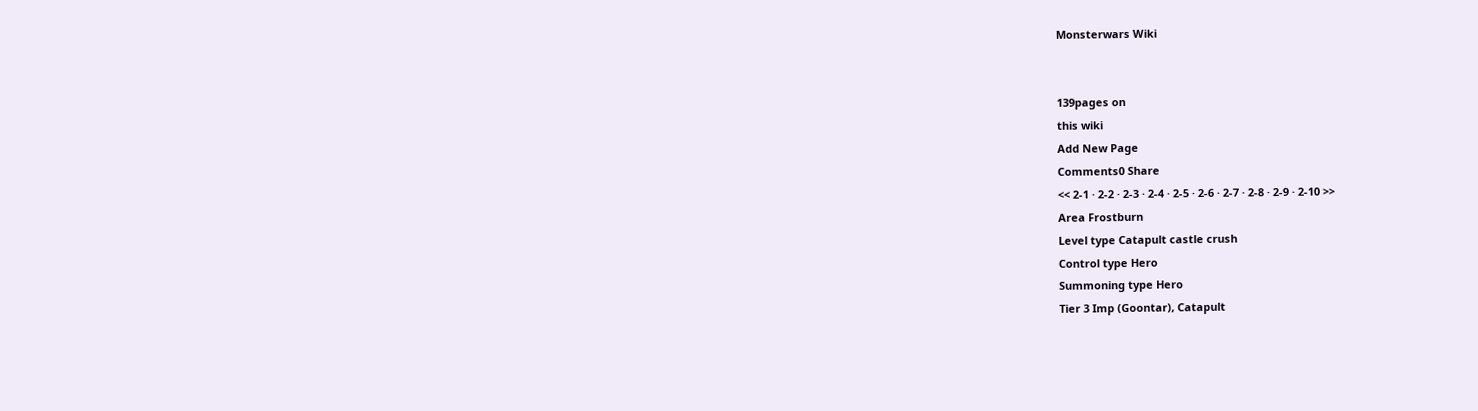Monsterwars Wiki


139pages on
this wiki
Add New Page
Comments0 Share
<< 2-1 · 2-2 · 2-3 · 2-4 · 2-5 · 2-6 · 2-7 · 2-8 · 2-9 · 2-10 >>
Area Frostburn
Level type Catapult castle crush
Control type Hero
Summoning type Hero
Tier 3 Imp (Goontar), Catapult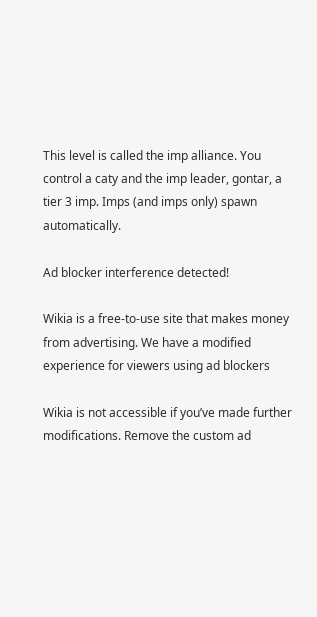This level is called the imp alliance. You control a caty and the imp leader, gontar, a tier 3 imp. Imps (and imps only) spawn automatically.

Ad blocker interference detected!

Wikia is a free-to-use site that makes money from advertising. We have a modified experience for viewers using ad blockers

Wikia is not accessible if you’ve made further modifications. Remove the custom ad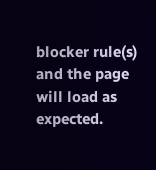blocker rule(s) and the page will load as expected.